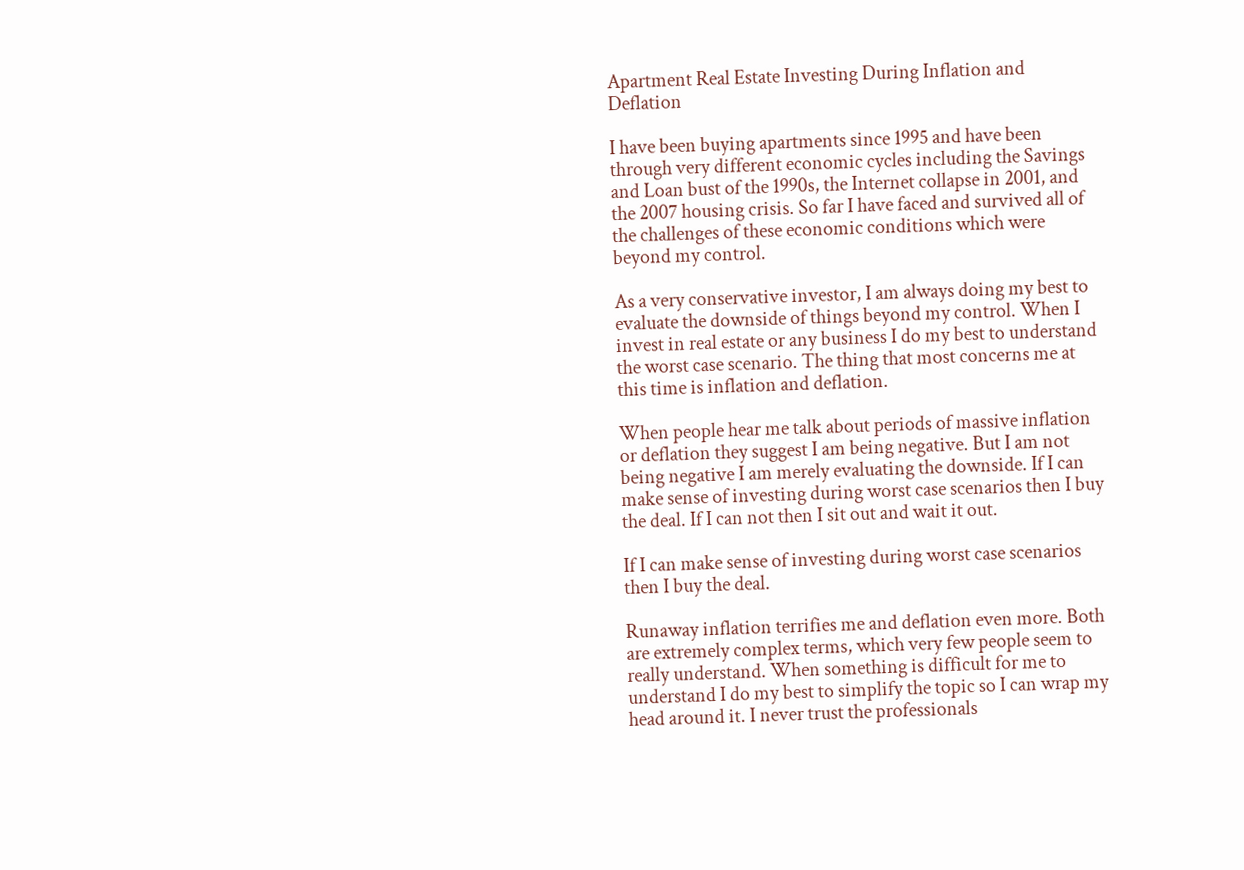Apartment Real Estate Investing During Inflation and Deflation

I have been buying apartments since 1995 and have been through very different economic cycles including the Savings and Loan bust of the 1990s, the Internet collapse in 2001, and the 2007 housing crisis. So far I have faced and survived all of the challenges of these economic conditions which were beyond my control.

As a very conservative investor, I am always doing my best to evaluate the downside of things beyond my control. When I invest in real estate or any business I do my best to understand the worst case scenario. The thing that most concerns me at this time is inflation and deflation.

When people hear me talk about periods of massive inflation or deflation they suggest I am being negative. But I am not being negative I am merely evaluating the downside. If I can make sense of investing during worst case scenarios then I buy the deal. If I can not then I sit out and wait it out.

If I can make sense of investing during worst case scenarios then I buy the deal.

Runaway inflation terrifies me and deflation even more. Both are extremely complex terms, which very few people seem to really understand. When something is difficult for me to understand I do my best to simplify the topic so I can wrap my head around it. I never trust the professionals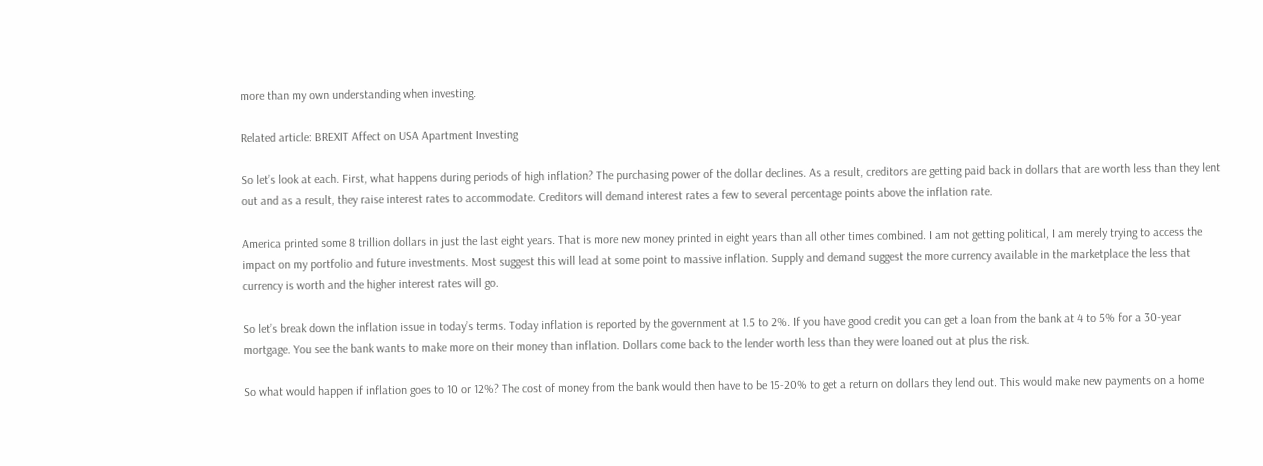more than my own understanding when investing.

Related article: BREXIT Affect on USA Apartment Investing

So let’s look at each. First, what happens during periods of high inflation? The purchasing power of the dollar declines. As a result, creditors are getting paid back in dollars that are worth less than they lent out and as a result, they raise interest rates to accommodate. Creditors will demand interest rates a few to several percentage points above the inflation rate.

America printed some 8 trillion dollars in just the last eight years. That is more new money printed in eight years than all other times combined. I am not getting political, I am merely trying to access the impact on my portfolio and future investments. Most suggest this will lead at some point to massive inflation. Supply and demand suggest the more currency available in the marketplace the less that currency is worth and the higher interest rates will go.

So let’s break down the inflation issue in today’s terms. Today inflation is reported by the government at 1.5 to 2%. If you have good credit you can get a loan from the bank at 4 to 5% for a 30-year mortgage. You see the bank wants to make more on their money than inflation. Dollars come back to the lender worth less than they were loaned out at plus the risk.

So what would happen if inflation goes to 10 or 12%? The cost of money from the bank would then have to be 15-20% to get a return on dollars they lend out. This would make new payments on a home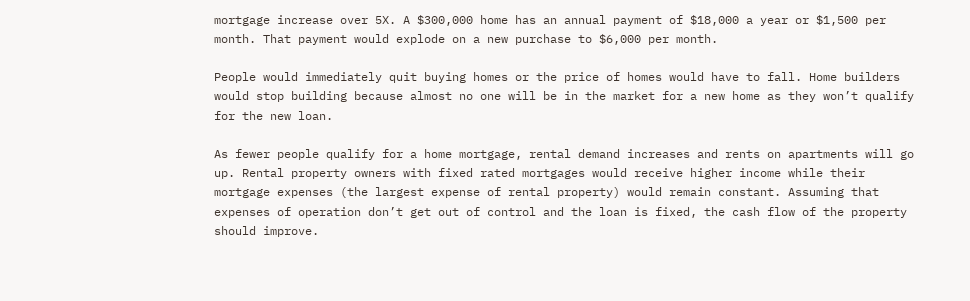mortgage increase over 5X. A $300,000 home has an annual payment of $18,000 a year or $1,500 per month. That payment would explode on a new purchase to $6,000 per month.

People would immediately quit buying homes or the price of homes would have to fall. Home builders would stop building because almost no one will be in the market for a new home as they won’t qualify for the new loan.

As fewer people qualify for a home mortgage, rental demand increases and rents on apartments will go up. Rental property owners with fixed rated mortgages would receive higher income while their mortgage expenses (the largest expense of rental property) would remain constant. Assuming that expenses of operation don’t get out of control and the loan is fixed, the cash flow of the property should improve.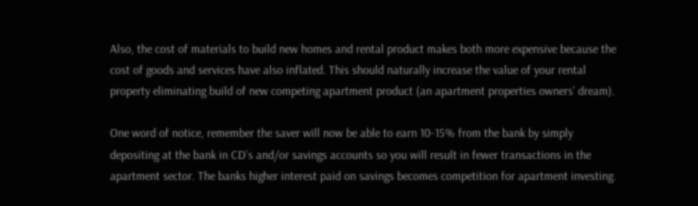Also, the cost of materials to build new homes and rental product makes both more expensive because the cost of goods and services have also inflated. This should naturally increase the value of your rental property eliminating build of new competing apartment product (an apartment properties owners’ dream).

One word of notice, remember the saver will now be able to earn 10-15% from the bank by simply depositing at the bank in CD’s and/or savings accounts so you will result in fewer transactions in the apartment sector. The banks higher interest paid on savings becomes competition for apartment investing.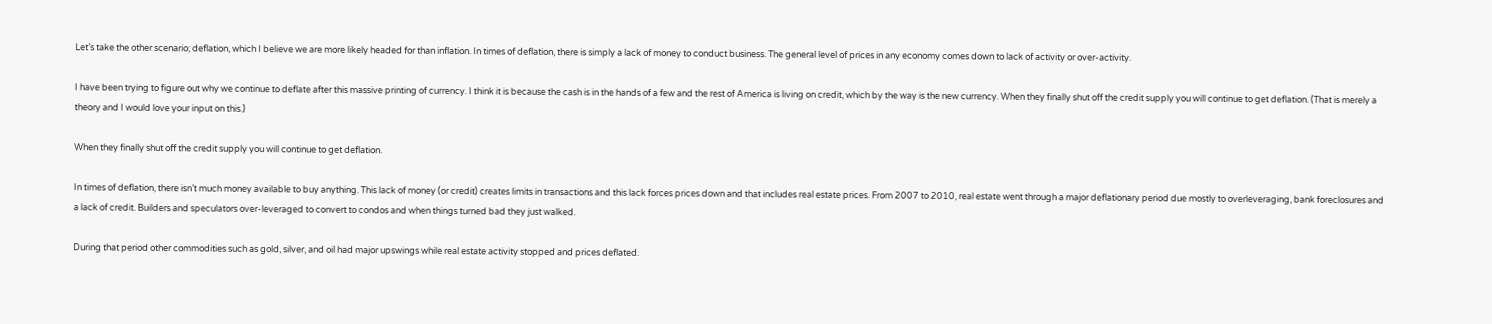Let’s take the other scenario; deflation, which I believe we are more likely headed for than inflation. In times of deflation, there is simply a lack of money to conduct business. The general level of prices in any economy comes down to lack of activity or over-activity.

I have been trying to figure out why we continue to deflate after this massive printing of currency. I think it is because the cash is in the hands of a few and the rest of America is living on credit, which by the way is the new currency. When they finally shut off the credit supply you will continue to get deflation. (That is merely a theory and I would love your input on this.)

When they finally shut off the credit supply you will continue to get deflation.

In times of deflation, there isn’t much money available to buy anything. This lack of money (or credit) creates limits in transactions and this lack forces prices down and that includes real estate prices. From 2007 to 2010, real estate went through a major deflationary period due mostly to overleveraging, bank foreclosures and a lack of credit. Builders and speculators over-leveraged to convert to condos and when things turned bad they just walked.

During that period other commodities such as gold, silver, and oil had major upswings while real estate activity stopped and prices deflated.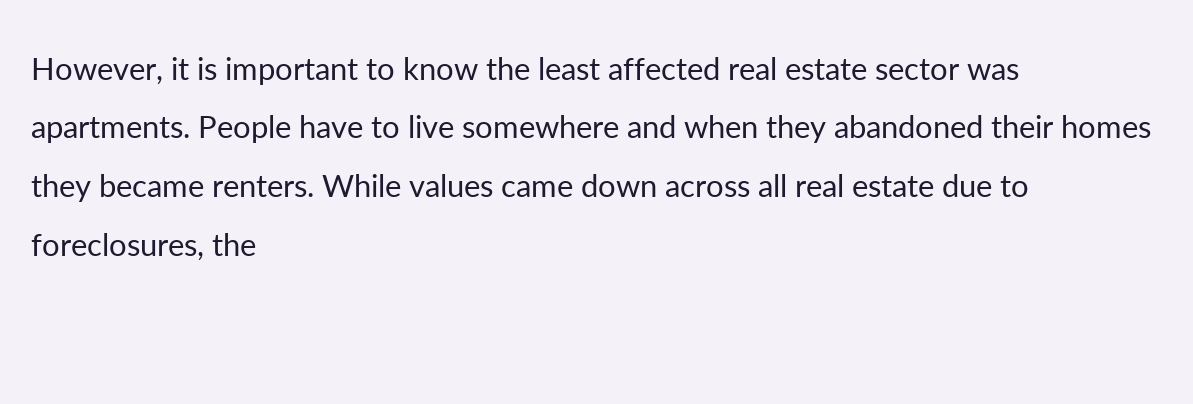However, it is important to know the least affected real estate sector was apartments. People have to live somewhere and when they abandoned their homes they became renters. While values came down across all real estate due to foreclosures, the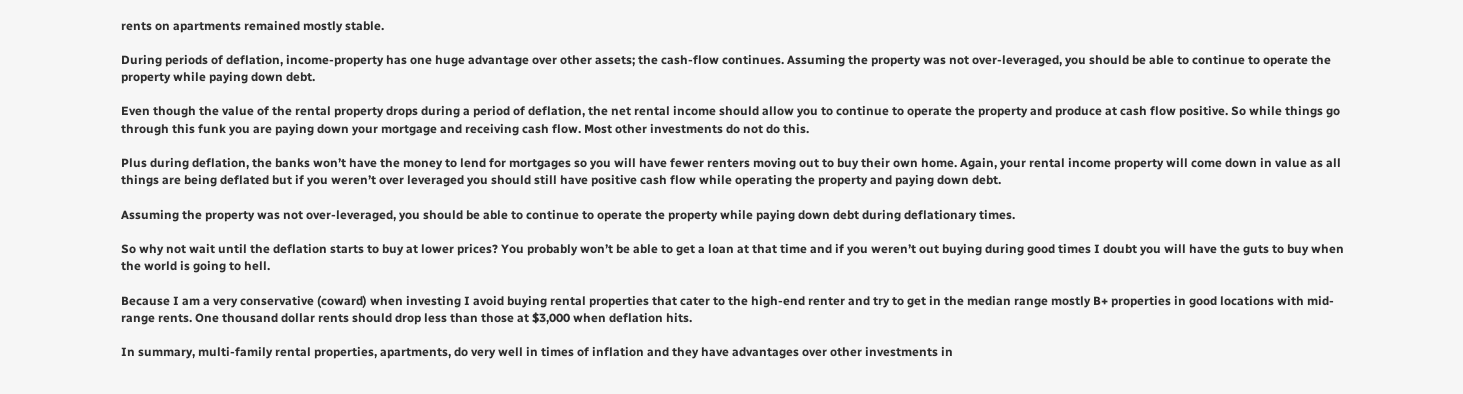rents on apartments remained mostly stable.

During periods of deflation, income-property has one huge advantage over other assets; the cash-flow continues. Assuming the property was not over-leveraged, you should be able to continue to operate the property while paying down debt.

Even though the value of the rental property drops during a period of deflation, the net rental income should allow you to continue to operate the property and produce at cash flow positive. So while things go through this funk you are paying down your mortgage and receiving cash flow. Most other investments do not do this.

Plus during deflation, the banks won’t have the money to lend for mortgages so you will have fewer renters moving out to buy their own home. Again, your rental income property will come down in value as all things are being deflated but if you weren’t over leveraged you should still have positive cash flow while operating the property and paying down debt.

Assuming the property was not over-leveraged, you should be able to continue to operate the property while paying down debt during deflationary times.

So why not wait until the deflation starts to buy at lower prices? You probably won’t be able to get a loan at that time and if you weren’t out buying during good times I doubt you will have the guts to buy when the world is going to hell.

Because I am a very conservative (coward) when investing I avoid buying rental properties that cater to the high-end renter and try to get in the median range mostly B+ properties in good locations with mid-range rents. One thousand dollar rents should drop less than those at $3,000 when deflation hits.

In summary, multi-family rental properties, apartments, do very well in times of inflation and they have advantages over other investments in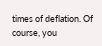times of deflation. Of course, you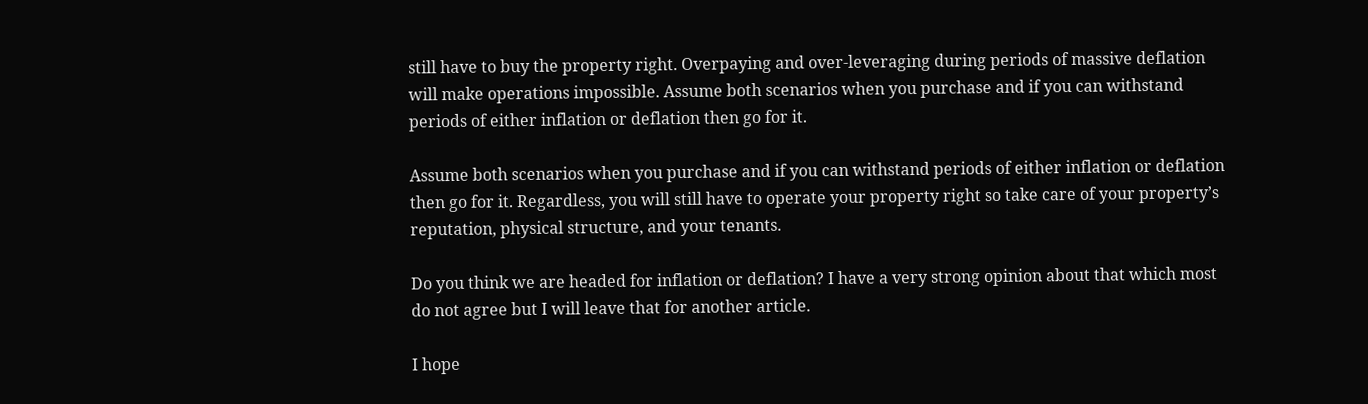still have to buy the property right. Overpaying and over-leveraging during periods of massive deflation will make operations impossible. Assume both scenarios when you purchase and if you can withstand periods of either inflation or deflation then go for it.

Assume both scenarios when you purchase and if you can withstand periods of either inflation or deflation then go for it. Regardless, you will still have to operate your property right so take care of your property’s reputation, physical structure, and your tenants.

Do you think we are headed for inflation or deflation? I have a very strong opinion about that which most do not agree but I will leave that for another article.

I hope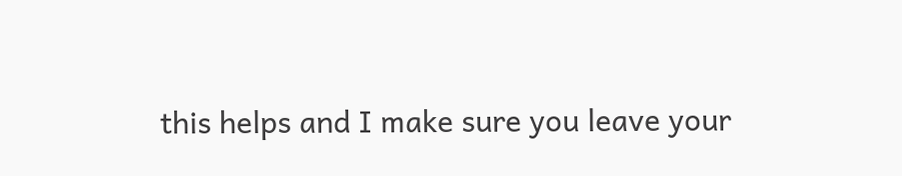this helps and I make sure you leave your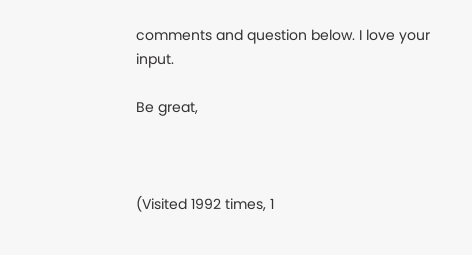comments and question below. I love your input.

Be great,



(Visited 1992 times, 1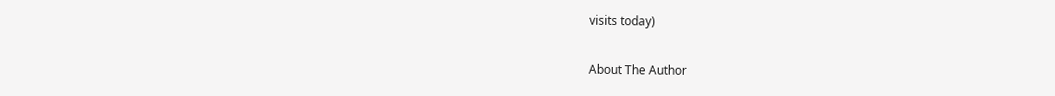visits today)

About The Author